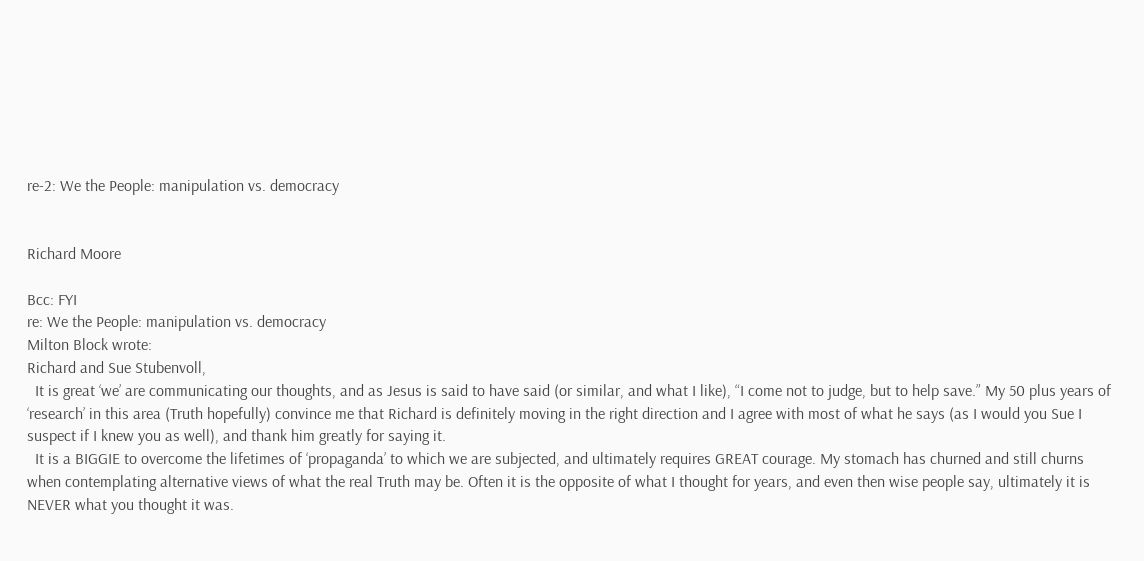re-2: We the People: manipulation vs. democracy


Richard Moore

Bcc: FYI
re: We the People: manipulation vs. democracy
Milton Block wrote:
Richard and Sue Stubenvoll,
  It is great ‘we’ are communicating our thoughts, and as Jesus is said to have said (or similar, and what I like), “I come not to judge, but to help save.” My 50 plus years of ‘research’ in this area (Truth hopefully) convince me that Richard is definitely moving in the right direction and I agree with most of what he says (as I would you Sue I suspect if I knew you as well), and thank him greatly for saying it.
  It is a BIGGIE to overcome the lifetimes of ‘propaganda’ to which we are subjected, and ultimately requires GREAT courage. My stomach has churned and still churns when contemplating alternative views of what the real Truth may be. Often it is the opposite of what I thought for years, and even then wise people say, ultimately it is NEVER what you thought it was.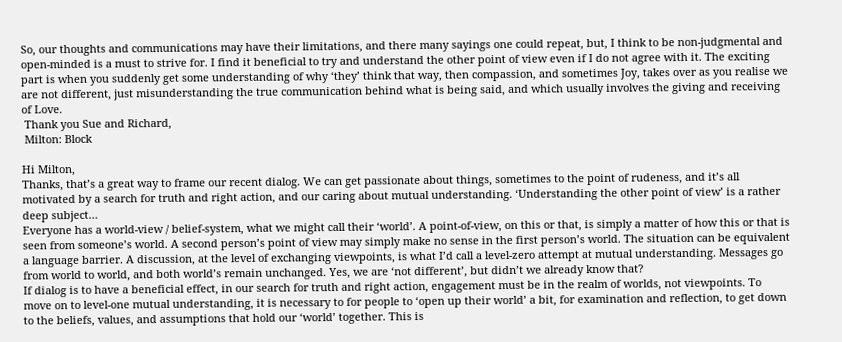So, our thoughts and communications may have their limitations, and there many sayings one could repeat, but, I think to be non-judgmental and open-minded is a must to strive for. I find it beneficial to try and understand the other point of view even if I do not agree with it. The exciting part is when you suddenly get some understanding of why ‘they’ think that way, then compassion, and sometimes Joy, takes over as you realise we are not different, just misunderstanding the true communication behind what is being said, and which usually involves the giving and receiving of Love.
 Thank you Sue and Richard,
 Milton: Block

Hi Milton,
Thanks, that’s a great way to frame our recent dialog. We can get passionate about things, sometimes to the point of rudeness, and it’s all motivated by a search for truth and right action, and our caring about mutual understanding. ‘Understanding the other point of view’ is a rather deep subject…
Everyone has a world-view / belief-system, what we might call their ‘world’. A point-of-view, on this or that, is simply a matter of how this or that is seen from someone’s world. A second person’s point of view may simply make no sense in the first person’s world. The situation can be equivalent a language barrier. A discussion, at the level of exchanging viewpoints, is what I’d call a level-zero attempt at mutual understanding. Messages go from world to world, and both world’s remain unchanged. Yes, we are ‘not different’, but didn’t we already know that?
If dialog is to have a beneficial effect, in our search for truth and right action, engagement must be in the realm of worlds, not viewpoints. To move on to level-one mutual understanding, it is necessary to for people to ‘open up their world’ a bit, for examination and reflection, to get down to the beliefs, values, and assumptions that hold our ‘world’ together. This is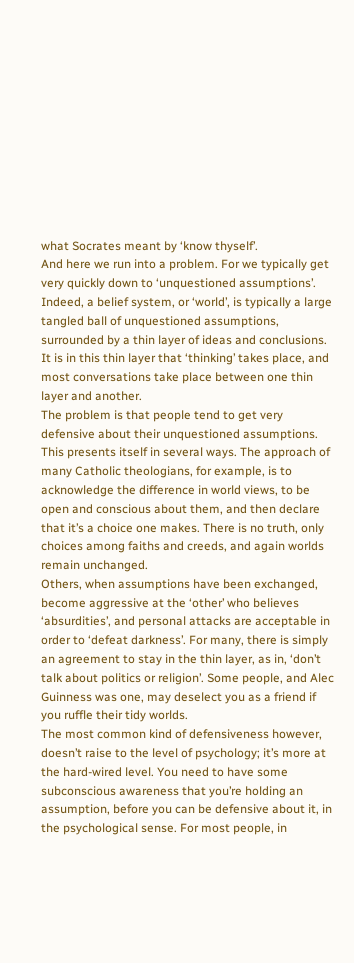what Socrates meant by ‘know thyself’.
And here we run into a problem. For we typically get very quickly down to ‘unquestioned assumptions’. Indeed, a belief system, or ‘world’, is typically a large tangled ball of unquestioned assumptions, surrounded by a thin layer of ideas and conclusions. It is in this thin layer that ‘thinking’ takes place, and most conversations take place between one thin layer and another.
The problem is that people tend to get very defensive about their unquestioned assumptions. This presents itself in several ways. The approach of many Catholic theologians, for example, is to acknowledge the difference in world views, to be open and conscious about them, and then declare that it’s a choice one makes. There is no truth, only choices among faiths and creeds, and again worlds remain unchanged.
Others, when assumptions have been exchanged, become aggressive at the ‘other’ who believes ‘absurdities’, and personal attacks are acceptable in order to ‘defeat darkness’. For many, there is simply an agreement to stay in the thin layer, as in, ‘don’t talk about politics or religion’. Some people, and Alec Guinness was one, may deselect you as a friend if you ruffle their tidy worlds.
The most common kind of defensiveness however, doesn’t raise to the level of psychology; it’s more at the hard-wired level. You need to have some subconscious awareness that you’re holding an assumption, before you can be defensive about it, in the psychological sense. For most people, in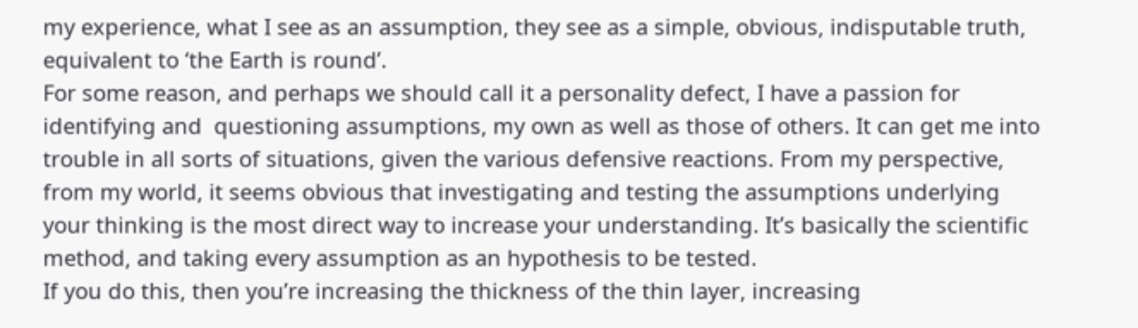my experience, what I see as an assumption, they see as a simple, obvious, indisputable truth, equivalent to ‘the Earth is round’.
For some reason, and perhaps we should call it a personality defect, I have a passion for identifying and  questioning assumptions, my own as well as those of others. It can get me into trouble in all sorts of situations, given the various defensive reactions. From my perspective, from my world, it seems obvious that investigating and testing the assumptions underlying your thinking is the most direct way to increase your understanding. It’s basically the scientific method, and taking every assumption as an hypothesis to be tested.
If you do this, then you’re increasing the thickness of the thin layer, increasing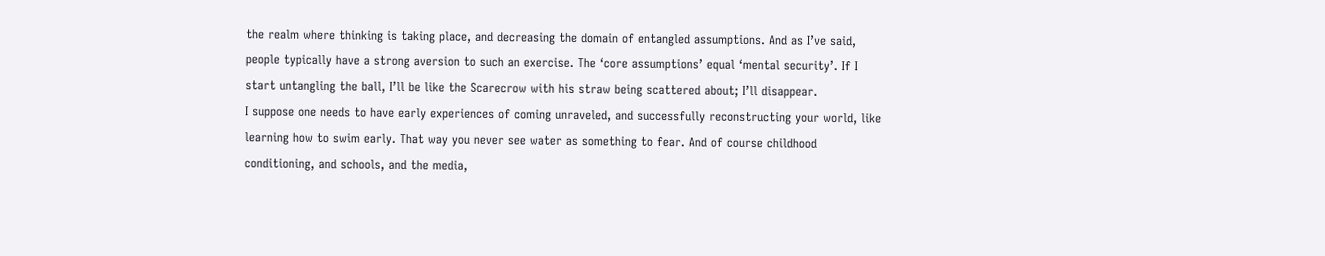the realm where thinking is taking place, and decreasing the domain of entangled assumptions. And as I’ve said, people typically have a strong aversion to such an exercise. The ‘core assumptions’ equal ‘mental security’. If I start untangling the ball, I’ll be like the Scarecrow with his straw being scattered about; I’ll disappear.
I suppose one needs to have early experiences of coming unraveled, and successfully reconstructing your world, like learning how to swim early. That way you never see water as something to fear. And of course childhood conditioning, and schools, and the media,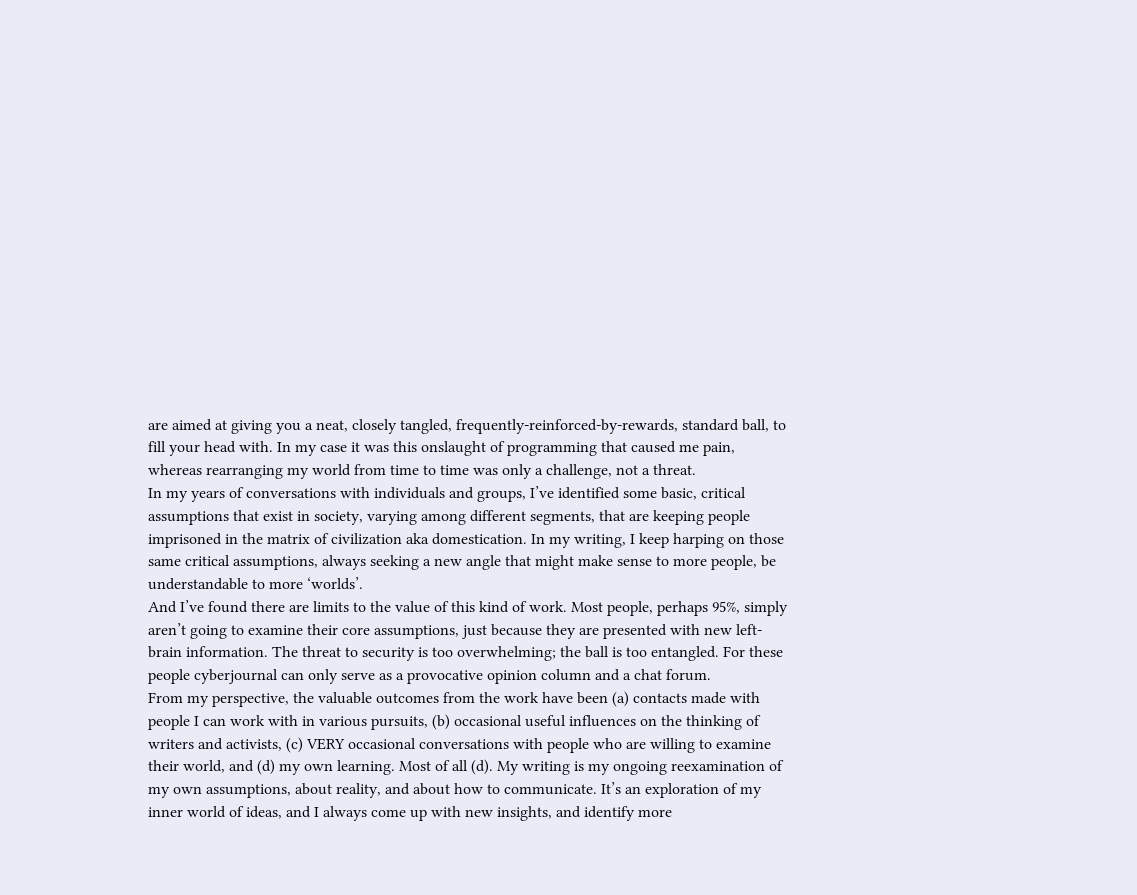are aimed at giving you a neat, closely tangled, frequently-reinforced-by-rewards, standard ball, to fill your head with. In my case it was this onslaught of programming that caused me pain, whereas rearranging my world from time to time was only a challenge, not a threat.
In my years of conversations with individuals and groups, I’ve identified some basic, critical assumptions that exist in society, varying among different segments, that are keeping people imprisoned in the matrix of civilization aka domestication. In my writing, I keep harping on those same critical assumptions, always seeking a new angle that might make sense to more people, be understandable to more ‘worlds’.
And I’ve found there are limits to the value of this kind of work. Most people, perhaps 95%, simply aren’t going to examine their core assumptions, just because they are presented with new left-brain information. The threat to security is too overwhelming; the ball is too entangled. For these people cyberjournal can only serve as a provocative opinion column and a chat forum.
From my perspective, the valuable outcomes from the work have been (a) contacts made with people I can work with in various pursuits, (b) occasional useful influences on the thinking of writers and activists, (c) VERY occasional conversations with people who are willing to examine their world, and (d) my own learning. Most of all (d). My writing is my ongoing reexamination of my own assumptions, about reality, and about how to communicate. It’s an exploration of my inner world of ideas, and I always come up with new insights, and identify more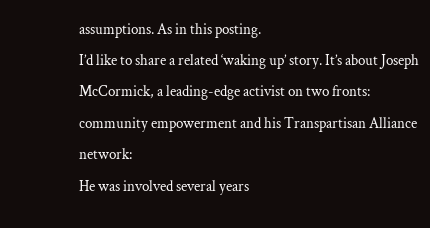assumptions. As in this posting.
I’d like to share a related ‘waking up’ story. It’s about Joseph McCormick, a leading-edge activist on two fronts: community empowerment and his Transpartisan Alliance network:
He was involved several years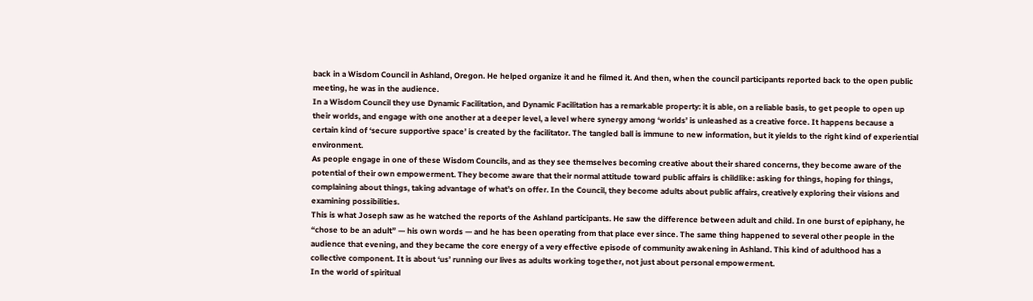back in a Wisdom Council in Ashland, Oregon. He helped organize it and he filmed it. And then, when the council participants reported back to the open public meeting, he was in the audience.
In a Wisdom Council they use Dynamic Facilitation, and Dynamic Facilitation has a remarkable property: it is able, on a reliable basis, to get people to open up their worlds, and engage with one another at a deeper level, a level where synergy among ‘worlds’ is unleashed as a creative force. It happens because a certain kind of ‘secure supportive space’ is created by the facilitator. The tangled ball is immune to new information, but it yields to the right kind of experiential environment.
As people engage in one of these Wisdom Councils, and as they see themselves becoming creative about their shared concerns, they become aware of the potential of their own empowerment. They become aware that their normal attitude toward public affairs is childlike: asking for things, hoping for things, complaining about things, taking advantage of what’s on offer. In the Council, they become adults about public affairs, creatively exploring their visions and examining possibilities.
This is what Joseph saw as he watched the reports of the Ashland participants. He saw the difference between adult and child. In one burst of epiphany, he “chose to be an adult” — his own words — and he has been operating from that place ever since. The same thing happened to several other people in the audience that evening, and they became the core energy of a very effective episode of community awakening in Ashland. This kind of adulthood has a collective component. It is about ‘us’ running our lives as adults working together, not just about personal empowerment.
In the world of spiritual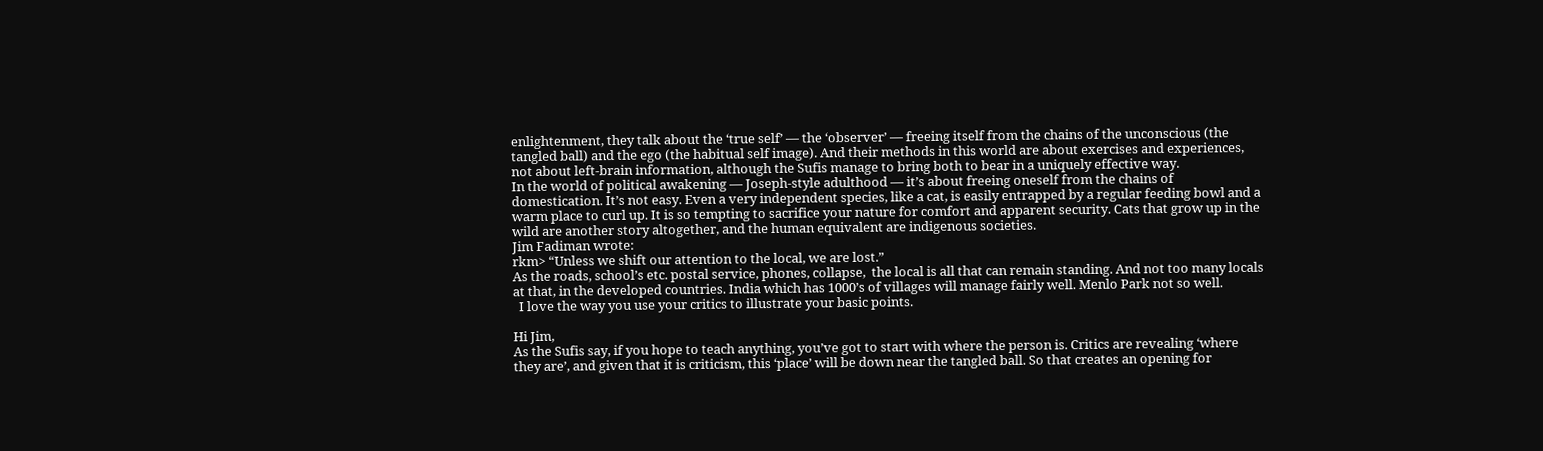enlightenment, they talk about the ‘true self’ — the ‘observer’ — freeing itself from the chains of the unconscious (the tangled ball) and the ego (the habitual self image). And their methods in this world are about exercises and experiences, not about left-brain information, although the Sufis manage to bring both to bear in a uniquely effective way.
In the world of political awakening — Joseph-style adulthood — it’s about freeing oneself from the chains of domestication. It’s not easy. Even a very independent species, like a cat, is easily entrapped by a regular feeding bowl and a warm place to curl up. It is so tempting to sacrifice your nature for comfort and apparent security. Cats that grow up in the wild are another story altogether, and the human equivalent are indigenous societies.
Jim Fadiman wrote:
rkm> “Unless we shift our attention to the local, we are lost.”
As the roads, school’s etc. postal service, phones, collapse,  the local is all that can remain standing. And not too many locals at that, in the developed countries. India which has 1000’s of villages will manage fairly well. Menlo Park not so well.
  I love the way you use your critics to illustrate your basic points.

Hi Jim,
As the Sufis say, if you hope to teach anything, you’ve got to start with where the person is. Critics are revealing ‘where they are’, and given that it is criticism, this ‘place’ will be down near the tangled ball. So that creates an opening for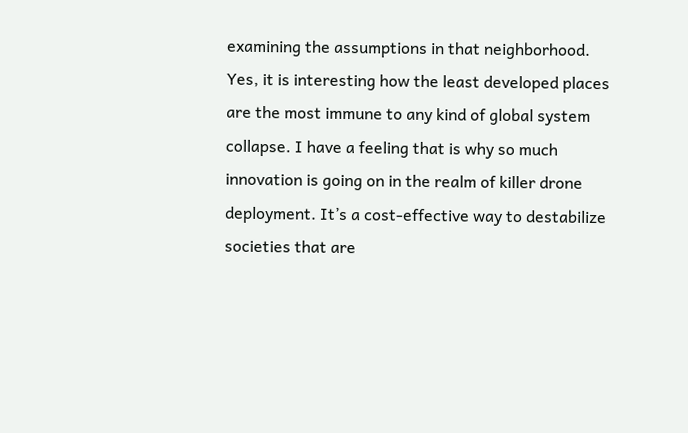examining the assumptions in that neighborhood.
Yes, it is interesting how the least developed places are the most immune to any kind of global system collapse. I have a feeling that is why so much innovation is going on in the realm of killer drone deployment. It’s a cost-effective way to destabilize societies that are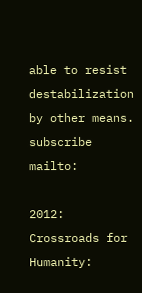able to resist destabilization by other means.
subscribe mailto:

2012: Crossroads for Humanity: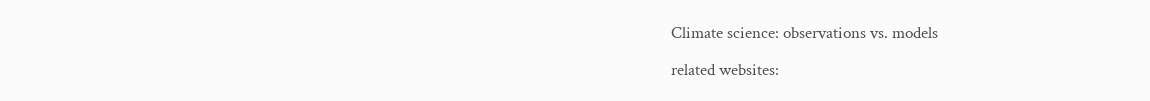Climate science: observations vs. models

related websites: